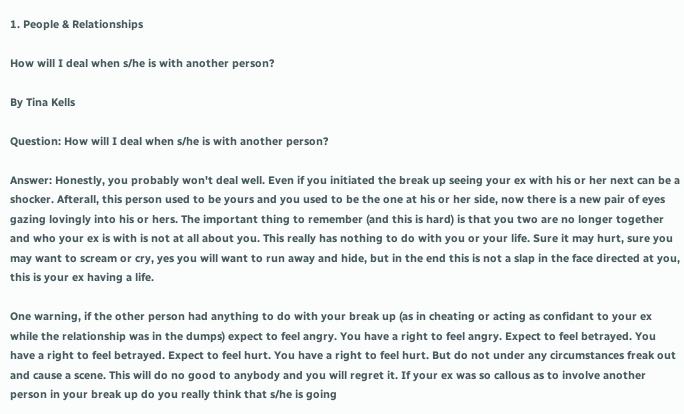1. People & Relationships

How will I deal when s/he is with another person?

By Tina Kells

Question: How will I deal when s/he is with another person?

Answer: Honestly, you probably won't deal well. Even if you initiated the break up seeing your ex with his or her next can be a shocker. Afterall, this person used to be yours and you used to be the one at his or her side, now there is a new pair of eyes gazing lovingly into his or hers. The important thing to remember (and this is hard) is that you two are no longer together and who your ex is with is not at all about you. This really has nothing to do with you or your life. Sure it may hurt, sure you may want to scream or cry, yes you will want to run away and hide, but in the end this is not a slap in the face directed at you, this is your ex having a life.

One warning, if the other person had anything to do with your break up (as in cheating or acting as confidant to your ex while the relationship was in the dumps) expect to feel angry. You have a right to feel angry. Expect to feel betrayed. You have a right to feel betrayed. Expect to feel hurt. You have a right to feel hurt. But do not under any circumstances freak out and cause a scene. This will do no good to anybody and you will regret it. If your ex was so callous as to involve another person in your break up do you really think that s/he is going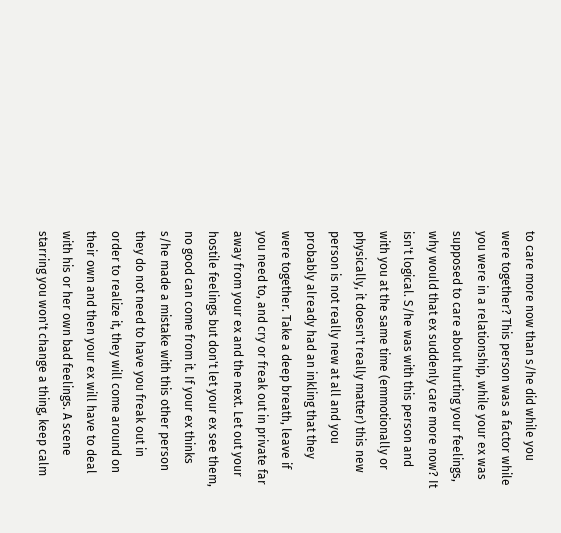to care more now than s/he did while you were together? This person was a factor while you were in a relationship, while your ex was supposed to care about hurting your feelings, why would that ex suddenly care more now? It isn't logical. S/he was with this person and with you at the same time (emmotionally or physically, it doesn't really matter) this new person is not really new at all and you probably already had an inkling that they were together. Take a deep breath, leave if you need to, and cry or freak out in private far away from your ex and the next. Let out your hostile feelings but don't let your ex see them, no good can come from it. If your ex thinks s/he made a mistake with this other person they do not need to have you freak out in order to realize it, they will come around on their own and then your ex will have to deal with his or her own bad feelings. A scene starring you won't change a thing, keep calm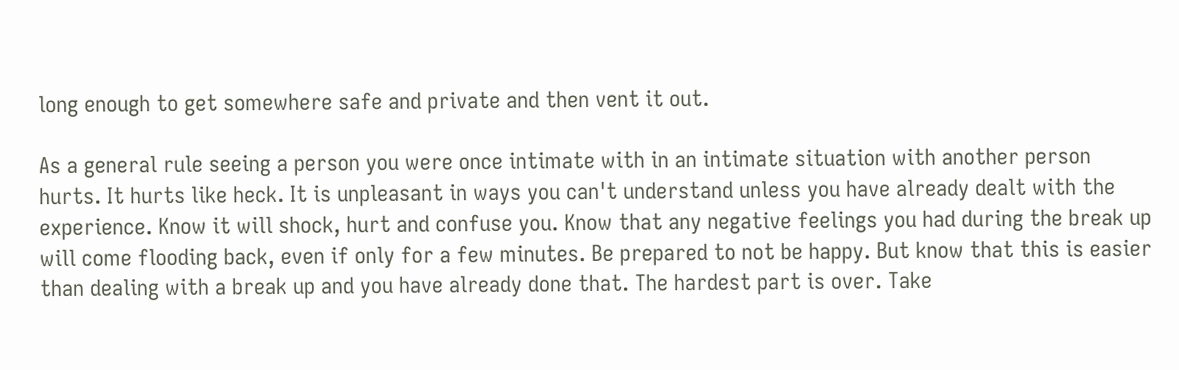long enough to get somewhere safe and private and then vent it out.

As a general rule seeing a person you were once intimate with in an intimate situation with another person hurts. It hurts like heck. It is unpleasant in ways you can't understand unless you have already dealt with the experience. Know it will shock, hurt and confuse you. Know that any negative feelings you had during the break up will come flooding back, even if only for a few minutes. Be prepared to not be happy. But know that this is easier than dealing with a break up and you have already done that. The hardest part is over. Take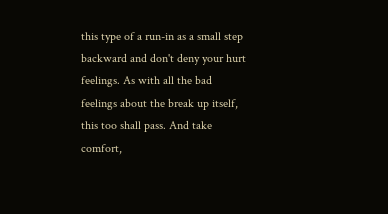this type of a run-in as a small step backward and don't deny your hurt feelings. As with all the bad feelings about the break up itself, this too shall pass. And take comfort,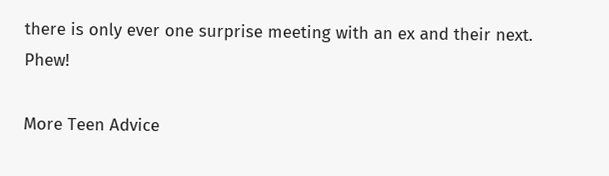there is only ever one surprise meeting with an ex and their next. Phew!

More Teen Advice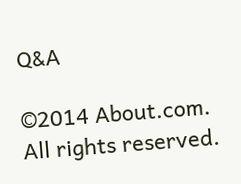Q&A

©2014 About.com. All rights reserved.